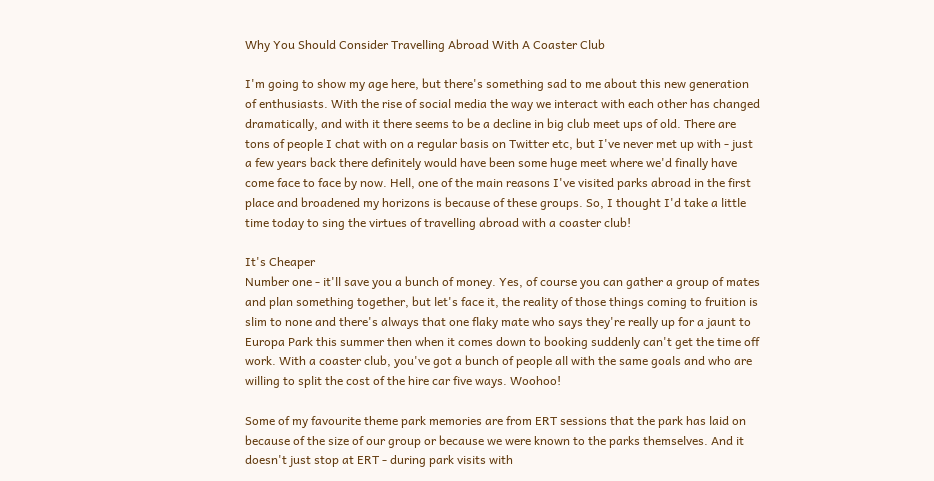Why You Should Consider Travelling Abroad With A Coaster Club

I'm going to show my age here, but there's something sad to me about this new generation of enthusiasts. With the rise of social media the way we interact with each other has changed dramatically, and with it there seems to be a decline in big club meet ups of old. There are tons of people I chat with on a regular basis on Twitter etc, but I've never met up with - just a few years back there definitely would have been some huge meet where we'd finally have come face to face by now. Hell, one of the main reasons I've visited parks abroad in the first place and broadened my horizons is because of these groups. So, I thought I'd take a little time today to sing the virtues of travelling abroad with a coaster club!

It's Cheaper
Number one - it'll save you a bunch of money. Yes, of course you can gather a group of mates and plan something together, but let's face it, the reality of those things coming to fruition is slim to none and there's always that one flaky mate who says they're really up for a jaunt to Europa Park this summer then when it comes down to booking suddenly can't get the time off work. With a coaster club, you've got a bunch of people all with the same goals and who are willing to split the cost of the hire car five ways. Woohoo!

Some of my favourite theme park memories are from ERT sessions that the park has laid on because of the size of our group or because we were known to the parks themselves. And it doesn't just stop at ERT - during park visits with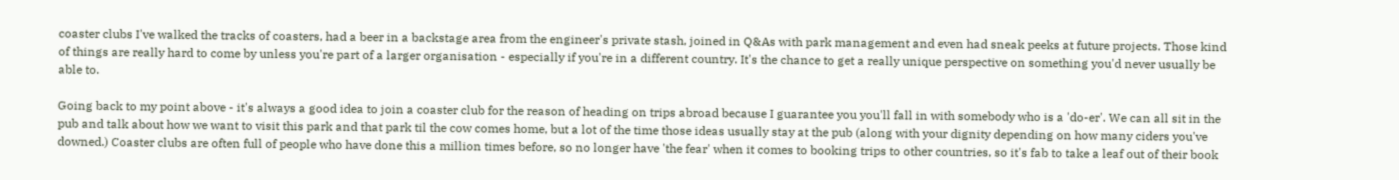coaster clubs I've walked the tracks of coasters, had a beer in a backstage area from the engineer's private stash, joined in Q&As with park management and even had sneak peeks at future projects. Those kind of things are really hard to come by unless you're part of a larger organisation - especially if you're in a different country. It's the chance to get a really unique perspective on something you'd never usually be able to.

Going back to my point above - it's always a good idea to join a coaster club for the reason of heading on trips abroad because I guarantee you you'll fall in with somebody who is a 'do-er'. We can all sit in the pub and talk about how we want to visit this park and that park til the cow comes home, but a lot of the time those ideas usually stay at the pub (along with your dignity depending on how many ciders you've downed.) Coaster clubs are often full of people who have done this a million times before, so no longer have 'the fear' when it comes to booking trips to other countries, so it's fab to take a leaf out of their book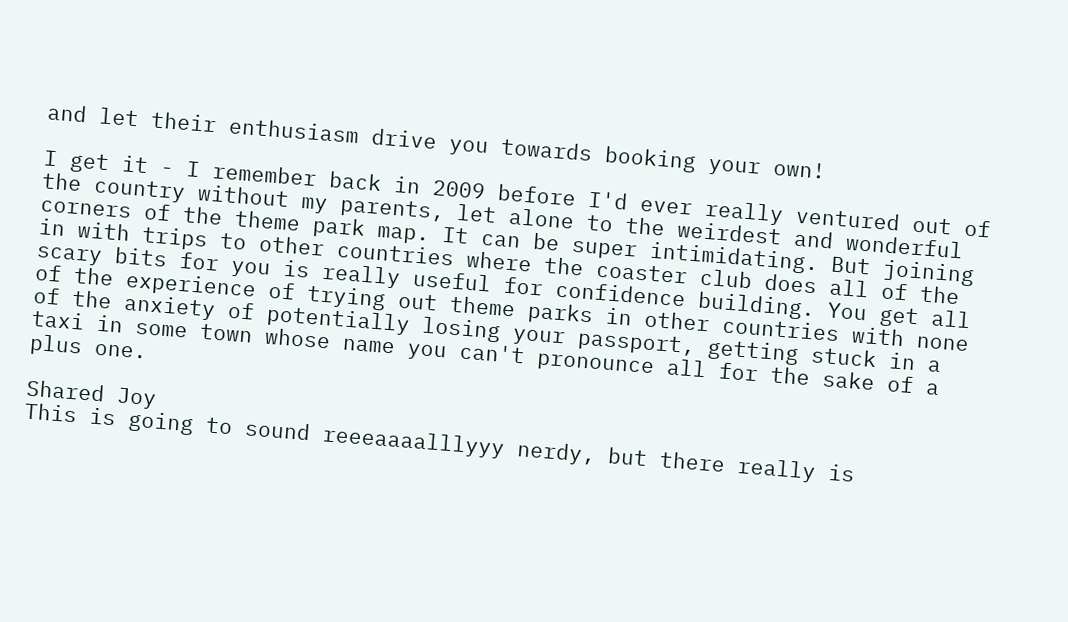and let their enthusiasm drive you towards booking your own!

I get it - I remember back in 2009 before I'd ever really ventured out of the country without my parents, let alone to the weirdest and wonderful corners of the theme park map. It can be super intimidating. But joining in with trips to other countries where the coaster club does all of the scary bits for you is really useful for confidence building. You get all of the experience of trying out theme parks in other countries with none of the anxiety of potentially losing your passport, getting stuck in a taxi in some town whose name you can't pronounce all for the sake of a plus one.

Shared Joy
This is going to sound reeeaaaalllyyy nerdy, but there really is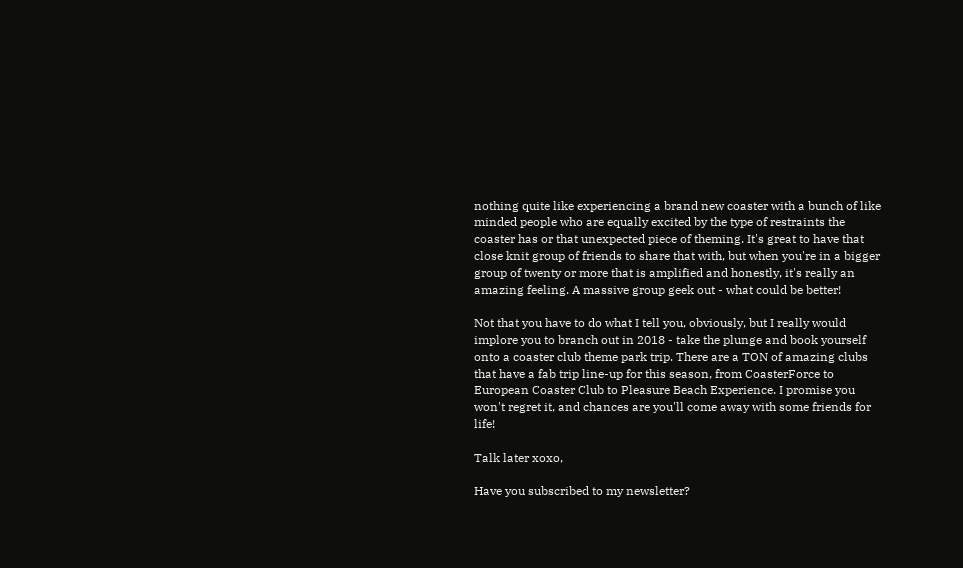nothing quite like experiencing a brand new coaster with a bunch of like minded people who are equally excited by the type of restraints the coaster has or that unexpected piece of theming. It's great to have that close knit group of friends to share that with, but when you're in a bigger group of twenty or more that is amplified and honestly, it's really an amazing feeling. A massive group geek out - what could be better!

Not that you have to do what I tell you, obviously, but I really would implore you to branch out in 2018 - take the plunge and book yourself onto a coaster club theme park trip. There are a TON of amazing clubs that have a fab trip line-up for this season, from CoasterForce to European Coaster Club to Pleasure Beach Experience. I promise you won't regret it, and chances are you'll come away with some friends for life!

Talk later xoxo,

Have you subscribed to my newsletter?